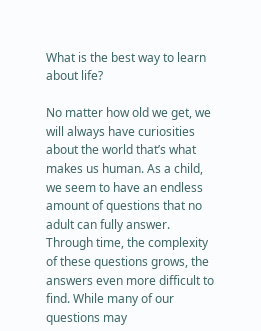What is the best way to learn about life?

No matter how old we get, we will always have curiosities about the world that’s what makes us human. As a child, we seem to have an endless amount of questions that no adult can fully answer. Through time, the complexity of these questions grows, the answers even more difficult to find. While many of our questions may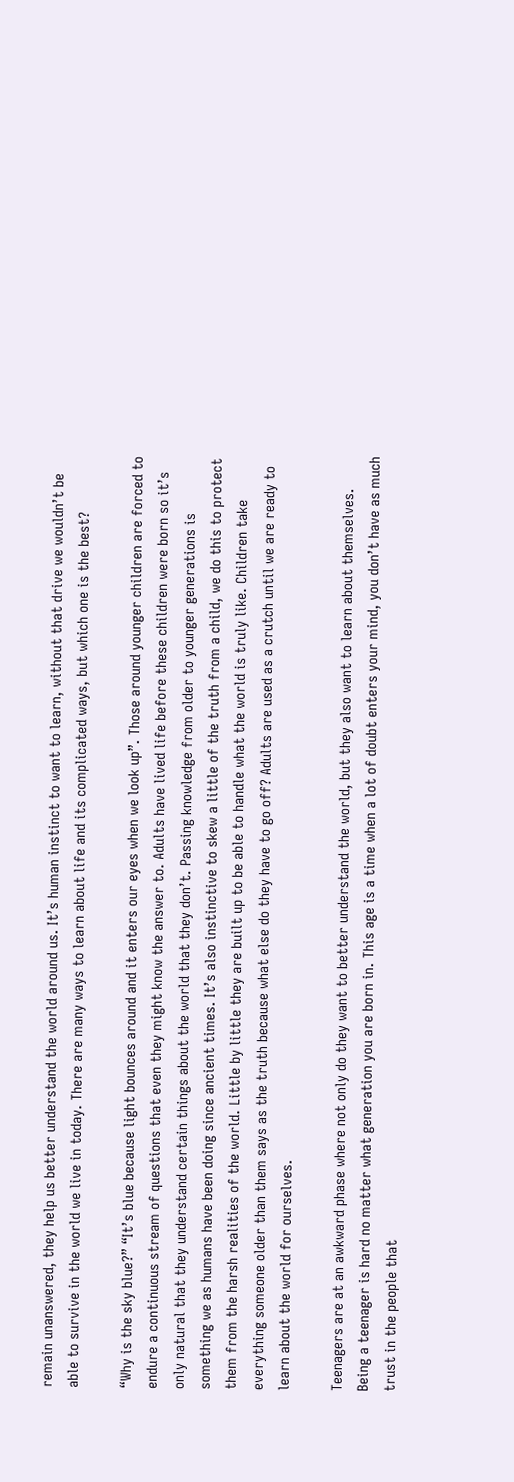remain unanswered, they help us better understand the world around us. It’s human instinct to want to learn, without that drive we wouldn’t be able to survive in the world we live in today. There are many ways to learn about life and its complicated ways, but which one is the best?

“Why is the sky blue?” “It’s blue because light bounces around and it enters our eyes when we look up”. Those around younger children are forced to endure a continuous stream of questions that even they might know the answer to. Adults have lived life before these children were born so it’s only natural that they understand certain things about the world that they don’t. Passing knowledge from older to younger generations is something we as humans have been doing since ancient times. It’s also instinctive to skew a little of the truth from a child, we do this to protect them from the harsh realities of the world. Little by little they are built up to be able to handle what the world is truly like. Children take everything someone older than them says as the truth because what else do they have to go off? Adults are used as a crutch until we are ready to learn about the world for ourselves.

Teenagers are at an awkward phase where not only do they want to better understand the world, but they also want to learn about themselves. Being a teenager is hard no matter what generation you are born in. This age is a time when a lot of doubt enters your mind, you don’t have as much trust in the people that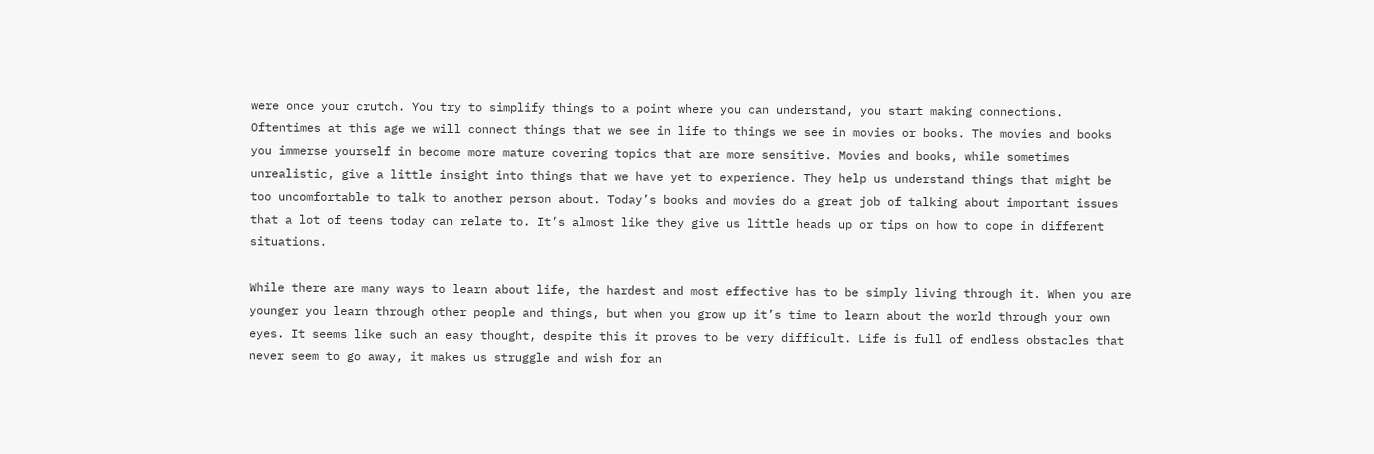were once your crutch. You try to simplify things to a point where you can understand, you start making connections. Oftentimes at this age we will connect things that we see in life to things we see in movies or books. The movies and books you immerse yourself in become more mature covering topics that are more sensitive. Movies and books, while sometimes unrealistic, give a little insight into things that we have yet to experience. They help us understand things that might be too uncomfortable to talk to another person about. Today’s books and movies do a great job of talking about important issues that a lot of teens today can relate to. It’s almost like they give us little heads up or tips on how to cope in different situations.

While there are many ways to learn about life, the hardest and most effective has to be simply living through it. When you are younger you learn through other people and things, but when you grow up it’s time to learn about the world through your own eyes. It seems like such an easy thought, despite this it proves to be very difficult. Life is full of endless obstacles that never seem to go away, it makes us struggle and wish for an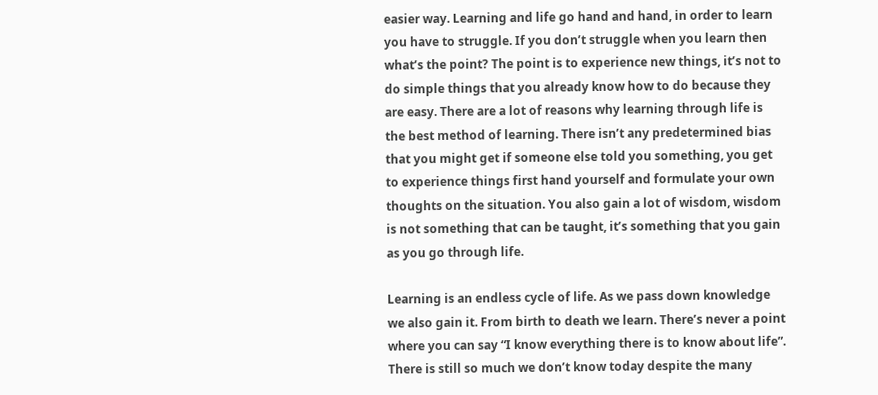easier way. Learning and life go hand and hand, in order to learn you have to struggle. If you don’t struggle when you learn then what’s the point? The point is to experience new things, it’s not to do simple things that you already know how to do because they are easy. There are a lot of reasons why learning through life is the best method of learning. There isn’t any predetermined bias that you might get if someone else told you something, you get to experience things first hand yourself and formulate your own thoughts on the situation. You also gain a lot of wisdom, wisdom is not something that can be taught, it’s something that you gain as you go through life.

Learning is an endless cycle of life. As we pass down knowledge we also gain it. From birth to death we learn. There’s never a point where you can say “I know everything there is to know about life”. There is still so much we don’t know today despite the many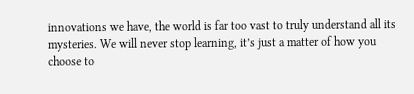innovations we have, the world is far too vast to truly understand all its mysteries. We will never stop learning, it’s just a matter of how you choose to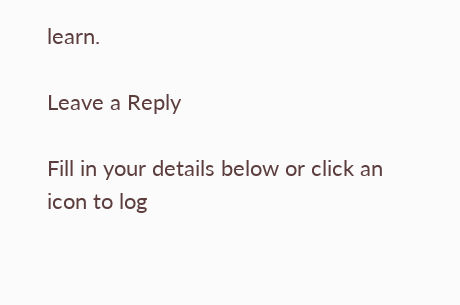learn.

Leave a Reply

Fill in your details below or click an icon to log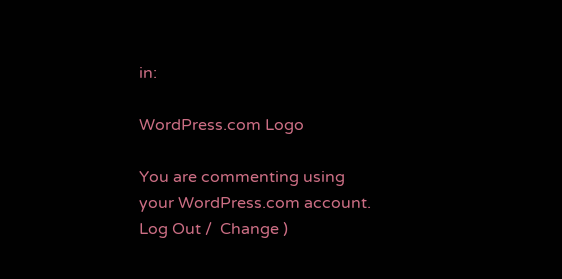in:

WordPress.com Logo

You are commenting using your WordPress.com account. Log Out /  Change )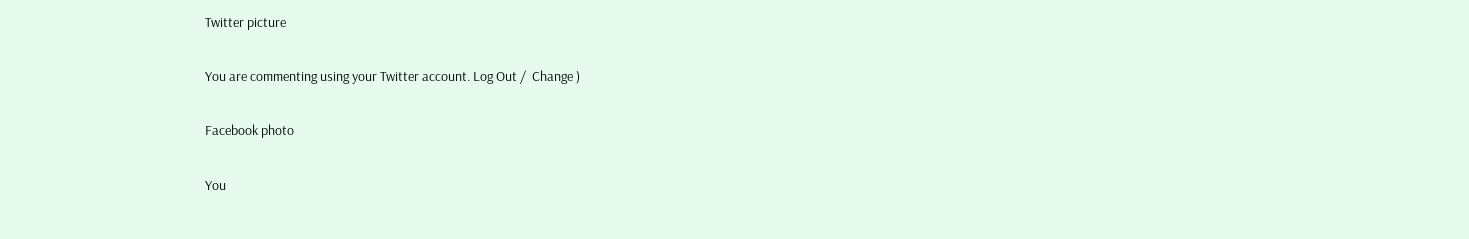Twitter picture

You are commenting using your Twitter account. Log Out /  Change )

Facebook photo

You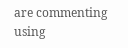are commenting using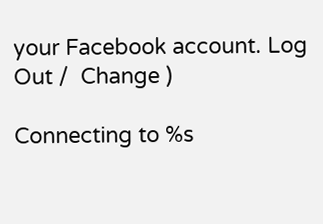your Facebook account. Log Out /  Change )

Connecting to %s